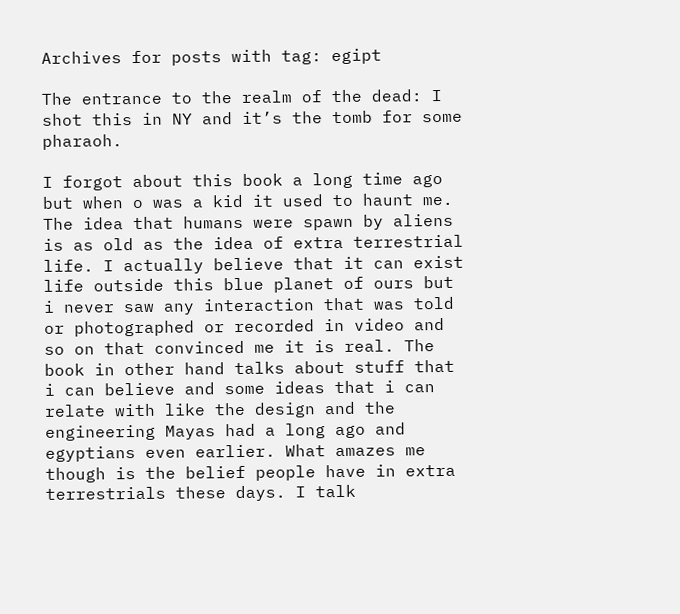Archives for posts with tag: egipt

The entrance to the realm of the dead: I shot this in NY and it’s the tomb for some pharaoh.

I forgot about this book a long time ago but when o was a kid it used to haunt me. The idea that humans were spawn by aliens is as old as the idea of extra terrestrial life. I actually believe that it can exist life outside this blue planet of ours but i never saw any interaction that was told or photographed or recorded in video and so on that convinced me it is real. The book in other hand talks about stuff that i can believe and some ideas that i can relate with like the design and the engineering Mayas had a long ago and egyptians even earlier. What amazes me though is the belief people have in extra terrestrials these days. I talk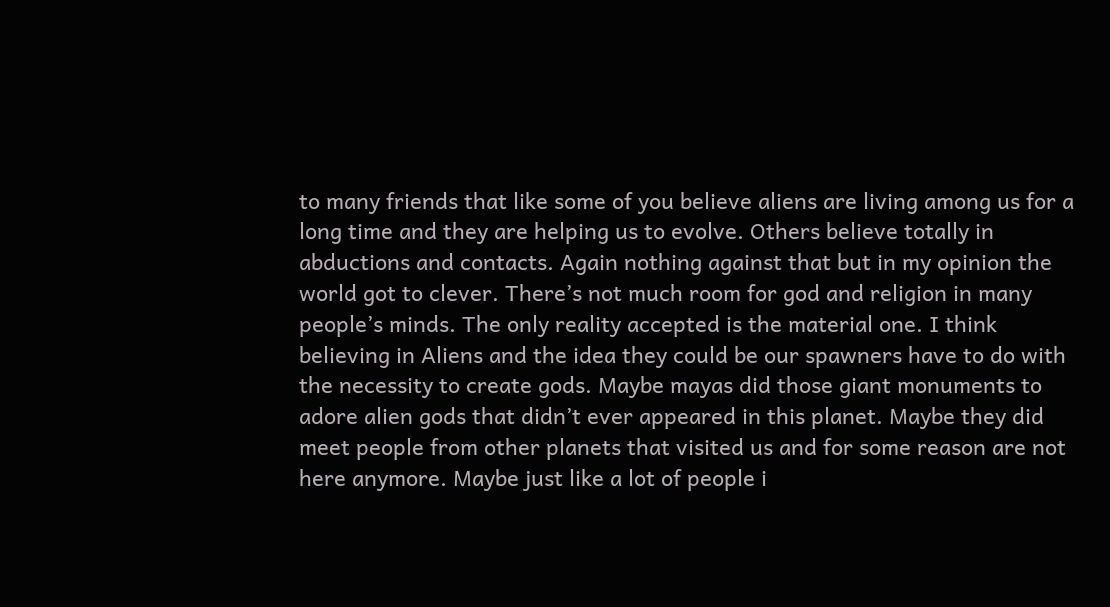to many friends that like some of you believe aliens are living among us for a long time and they are helping us to evolve. Others believe totally in abductions and contacts. Again nothing against that but in my opinion the world got to clever. There’s not much room for god and religion in many people’s minds. The only reality accepted is the material one. I think believing in Aliens and the idea they could be our spawners have to do with the necessity to create gods. Maybe mayas did those giant monuments to adore alien gods that didn’t ever appeared in this planet. Maybe they did meet people from other planets that visited us and for some reason are not here anymore. Maybe just like a lot of people i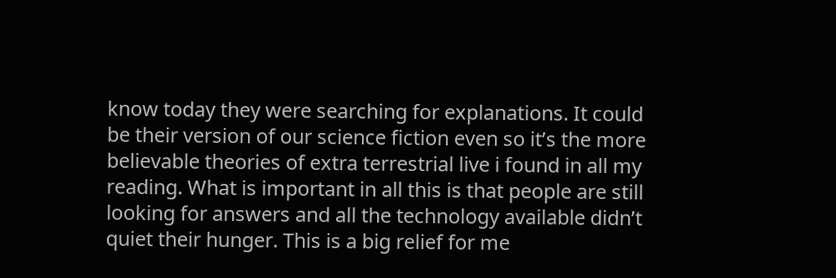know today they were searching for explanations. It could be their version of our science fiction even so it’s the more believable theories of extra terrestrial live i found in all my reading. What is important in all this is that people are still looking for answers and all the technology available didn’t quiet their hunger. This is a big relief for me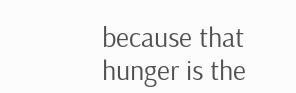because that hunger is the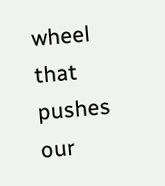wheel that pushes our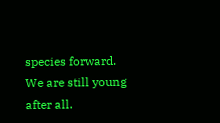species forward. We are still young after all.